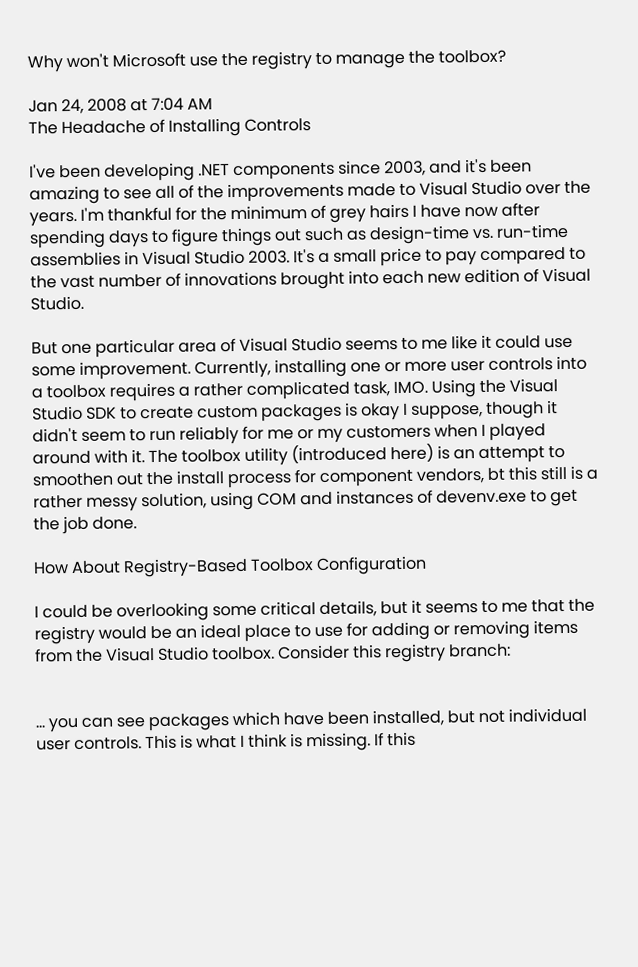Why won't Microsoft use the registry to manage the toolbox?

Jan 24, 2008 at 7:04 AM
The Headache of Installing Controls

I've been developing .NET components since 2003, and it's been amazing to see all of the improvements made to Visual Studio over the years. I'm thankful for the minimum of grey hairs I have now after spending days to figure things out such as design-time vs. run-time assemblies in Visual Studio 2003. It's a small price to pay compared to the vast number of innovations brought into each new edition of Visual Studio.

But one particular area of Visual Studio seems to me like it could use some improvement. Currently, installing one or more user controls into a toolbox requires a rather complicated task, IMO. Using the Visual Studio SDK to create custom packages is okay I suppose, though it didn't seem to run reliably for me or my customers when I played around with it. The toolbox utility (introduced here) is an attempt to smoothen out the install process for component vendors, bt this still is a rather messy solution, using COM and instances of devenv.exe to get the job done.

How About Registry-Based Toolbox Configuration

I could be overlooking some critical details, but it seems to me that the registry would be an ideal place to use for adding or removing items from the Visual Studio toolbox. Consider this registry branch:


... you can see packages which have been installed, but not individual user controls. This is what I think is missing. If this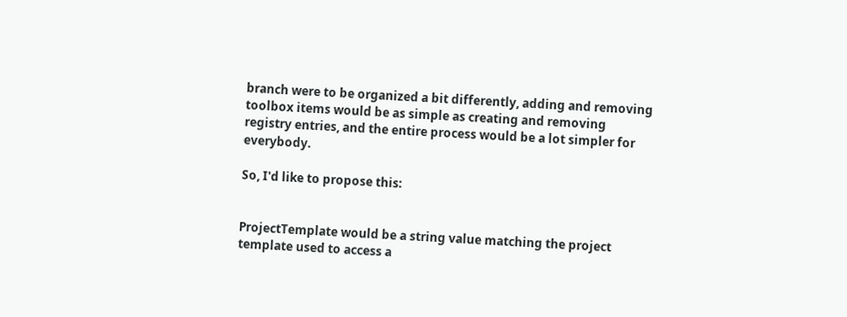branch were to be organized a bit differently, adding and removing toolbox items would be as simple as creating and removing registry entries, and the entire process would be a lot simpler for everybody.

So, I'd like to propose this:


ProjectTemplate would be a string value matching the project template used to access a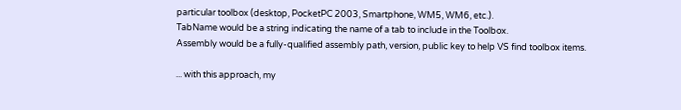particular toolbox (desktop, PocketPC 2003, Smartphone, WM5, WM6, etc.).
TabName would be a string indicating the name of a tab to include in the Toolbox.
Assembly would be a fully-qualified assembly path, version, public key to help VS find toolbox items.

... with this approach, my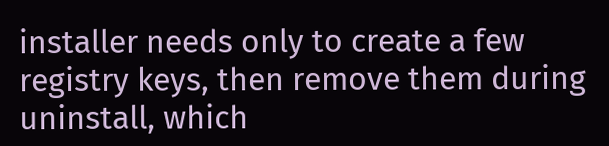installer needs only to create a few registry keys, then remove them during uninstall, which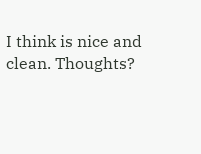I think is nice and clean. Thoughts?